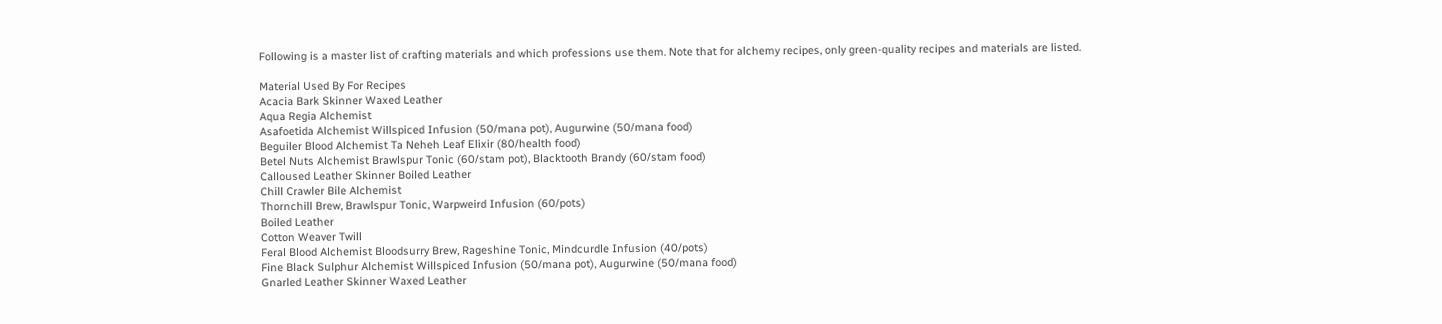Following is a master list of crafting materials and which professions use them. Note that for alchemy recipes, only green-quality recipes and materials are listed.

Material Used By For Recipes
Acacia Bark Skinner Waxed Leather
Aqua Regia Alchemist
Asafoetida Alchemist Willspiced Infusion (50/mana pot), Augurwine (50/mana food)
Beguiler Blood Alchemist Ta Neheh Leaf Elixir (80/health food)
Betel Nuts Alchemist Brawlspur Tonic (60/stam pot), Blacktooth Brandy (60/stam food)
Calloused Leather Skinner Boiled Leather
Chill Crawler Bile Alchemist
Thornchill Brew, Brawlspur Tonic, Warpweird Infusion (60/pots)
Boiled Leather
Cotton Weaver Twill
Feral Blood Alchemist Bloodsurry Brew, Rageshine Tonic, Mindcurdle Infusion (40/pots)
Fine Black Sulphur Alchemist Willspiced Infusion (50/mana pot), Augurwine (50/mana food)
Gnarled Leather Skinner Waxed Leather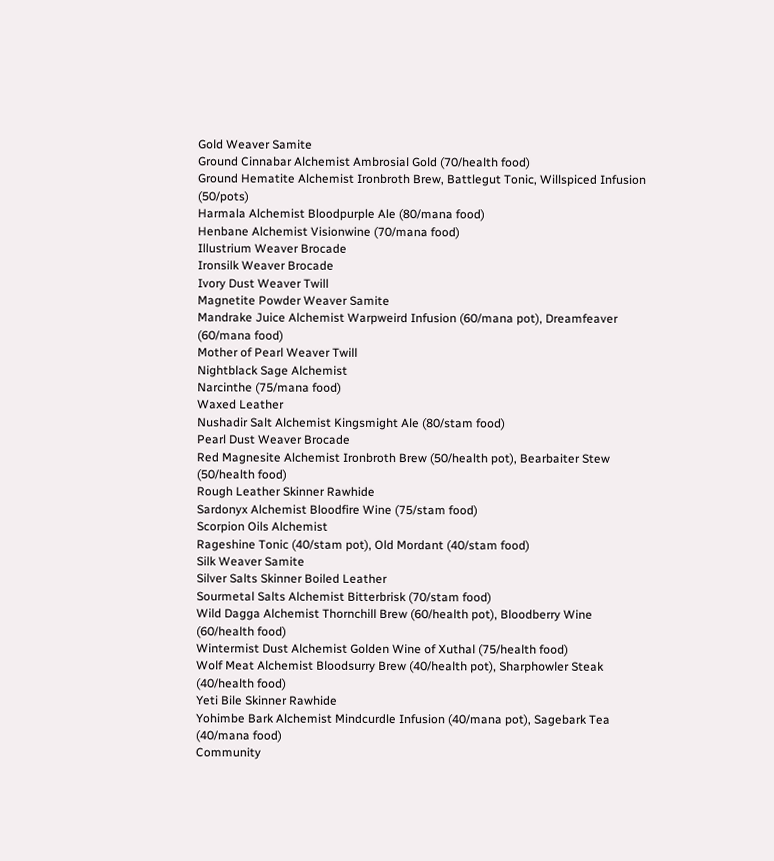Gold Weaver Samite
Ground Cinnabar Alchemist Ambrosial Gold (70/health food)
Ground Hematite Alchemist Ironbroth Brew, Battlegut Tonic, Willspiced Infusion (50/pots)
Harmala Alchemist Bloodpurple Ale (80/mana food)
Henbane Alchemist Visionwine (70/mana food)
Illustrium Weaver Brocade
Ironsilk Weaver Brocade
Ivory Dust Weaver Twill
Magnetite Powder Weaver Samite
Mandrake Juice Alchemist Warpweird Infusion (60/mana pot), Dreamfeaver (60/mana food)
Mother of Pearl Weaver Twill
Nightblack Sage Alchemist
Narcinthe (75/mana food)
Waxed Leather
Nushadir Salt Alchemist Kingsmight Ale (80/stam food)
Pearl Dust Weaver Brocade
Red Magnesite Alchemist Ironbroth Brew (50/health pot), Bearbaiter Stew (50/health food)
Rough Leather Skinner Rawhide
Sardonyx Alchemist Bloodfire Wine (75/stam food)
Scorpion Oils Alchemist
Rageshine Tonic (40/stam pot), Old Mordant (40/stam food)
Silk Weaver Samite
Silver Salts Skinner Boiled Leather
Sourmetal Salts Alchemist Bitterbrisk (70/stam food)
Wild Dagga Alchemist Thornchill Brew (60/health pot), Bloodberry Wine (60/health food)
Wintermist Dust Alchemist Golden Wine of Xuthal (75/health food)
Wolf Meat Alchemist Bloodsurry Brew (40/health pot), Sharphowler Steak (40/health food)
Yeti Bile Skinner Rawhide
Yohimbe Bark Alchemist Mindcurdle Infusion (40/mana pot), Sagebark Tea (40/mana food)
Community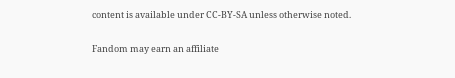content is available under CC-BY-SA unless otherwise noted.

Fandom may earn an affiliate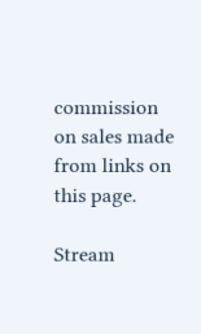commission on sales made from links on this page.

Stream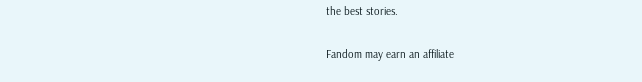the best stories.

Fandom may earn an affiliate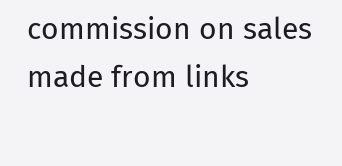commission on sales made from links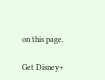on this page.

Get Disney+